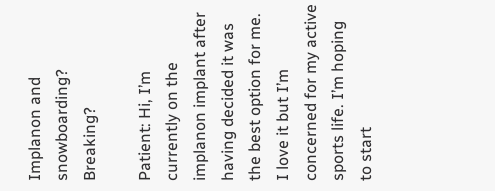Implanon and snowboarding? Breaking?

Patient: Hi, I’m currently on the implanon implant after having decided it was the best option for me. I love it but I’m concerned for my active sports life. I’m hoping to start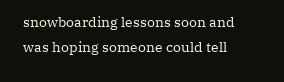snowboarding lessons soon and was hoping someone could tell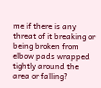me if there is any threat of it breaking or being broken from elbow pads wrapped tightly around the area or falling?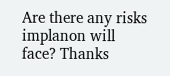Are there any risks implanon will face? Thanks